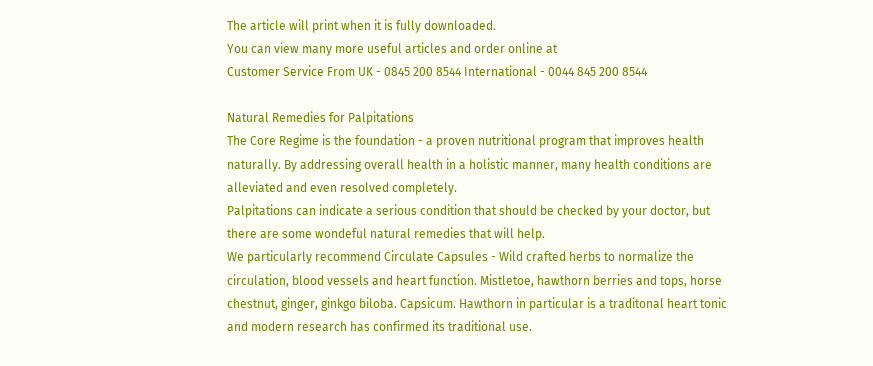The article will print when it is fully downloaded.
You can view many more useful articles and order online at
Customer Service From UK - 0845 200 8544 International - 0044 845 200 8544

Natural Remedies for Palpitations
The Core Regime is the foundation - a proven nutritional program that improves health naturally. By addressing overall health in a holistic manner, many health conditions are alleviated and even resolved completely.
Palpitations can indicate a serious condition that should be checked by your doctor, but there are some wondeful natural remedies that will help.
We particularly recommend Circulate Capsules - Wild crafted herbs to normalize the circulation, blood vessels and heart function. Mistletoe, hawthorn berries and tops, horse chestnut, ginger, ginkgo biloba. Capsicum. Hawthorn in particular is a traditonal heart tonic and modern research has confirmed its traditional use.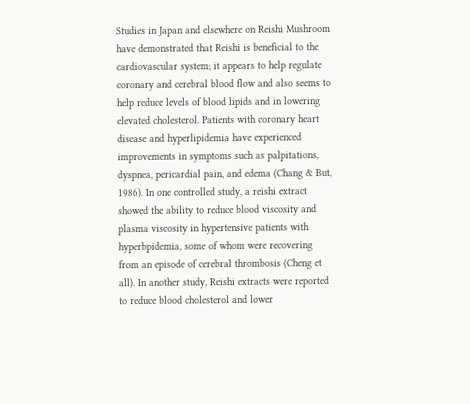Studies in Japan and elsewhere on Reishi Mushroom have demonstrated that Reishi is beneficial to the cardiovascular system; it appears to help regulate coronary and cerebral blood flow and also seems to help reduce levels of blood lipids and in lowering elevated cholesterol. Patients with coronary heart disease and hyperlipidemia have experienced improvements in symptoms such as palpitations, dyspnea, pericardial pain, and edema (Chang & But, 1986). In one controlled study, a reishi extract showed the ability to reduce blood viscosity and plasma viscosity in hypertensive patients with hyperbpidemia, some of whom were recovering from an episode of cerebral thrombosis (Cheng et all). In another study, Reishi extracts were reported to reduce blood cholesterol and lower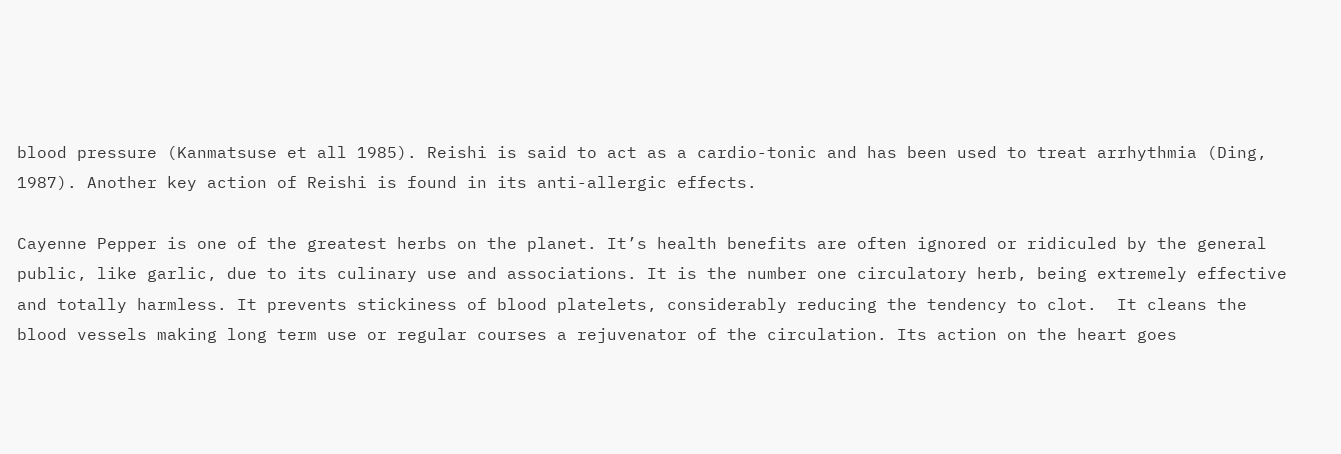blood pressure (Kanmatsuse et all 1985). Reishi is said to act as a cardio-tonic and has been used to treat arrhythmia (Ding, 1987). Another key action of Reishi is found in its anti-allergic effects.

Cayenne Pepper is one of the greatest herbs on the planet. It’s health benefits are often ignored or ridiculed by the general public, like garlic, due to its culinary use and associations. It is the number one circulatory herb, being extremely effective and totally harmless. It prevents stickiness of blood platelets, considerably reducing the tendency to clot.  It cleans the blood vessels making long term use or regular courses a rejuvenator of the circulation. Its action on the heart goes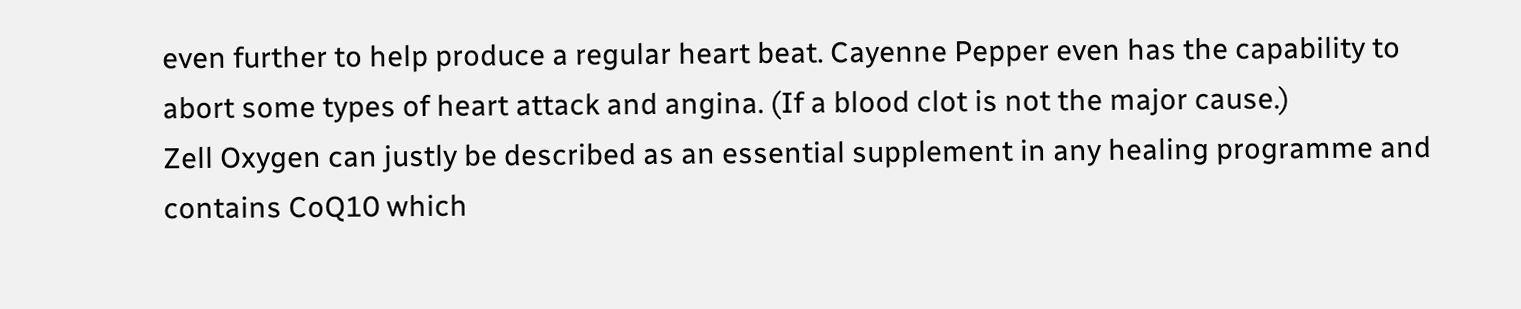even further to help produce a regular heart beat. Cayenne Pepper even has the capability to abort some types of heart attack and angina. (If a blood clot is not the major cause.)
Zell Oxygen can justly be described as an essential supplement in any healing programme and contains CoQ10 which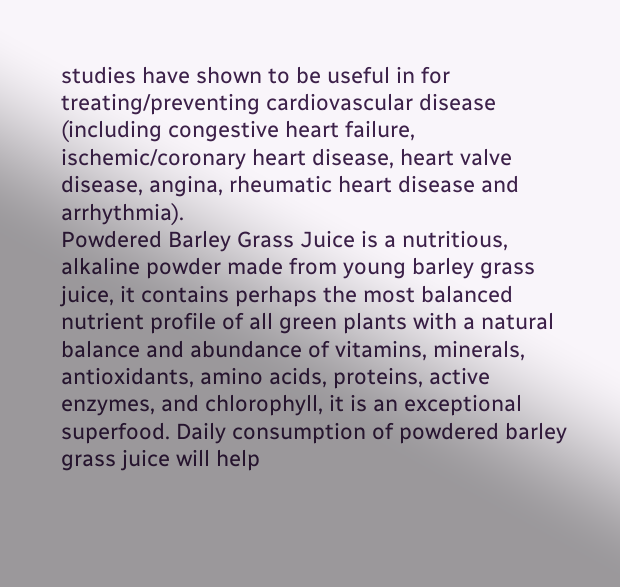studies have shown to be useful in for treating/preventing cardiovascular disease (including congestive heart failure, ischemic/coronary heart disease, heart valve disease, angina, rheumatic heart disease and arrhythmia).
Powdered Barley Grass Juice is a nutritious, alkaline powder made from young barley grass juice, it contains perhaps the most balanced nutrient profile of all green plants with a natural balance and abundance of vitamins, minerals, antioxidants, amino acids, proteins, active enzymes, and chlorophyll, it is an exceptional superfood. Daily consumption of powdered barley grass juice will help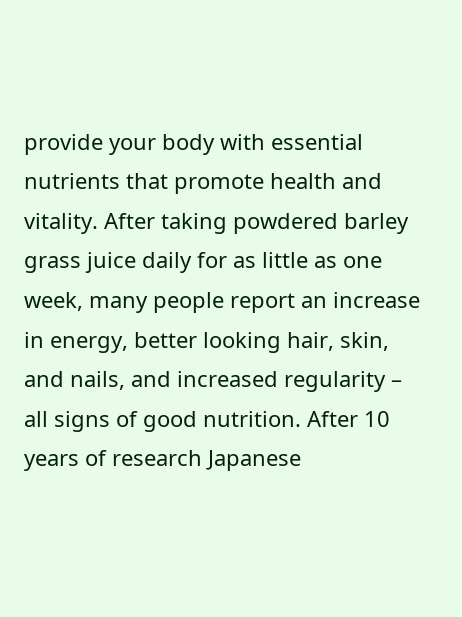provide your body with essential nutrients that promote health and vitality. After taking powdered barley grass juice daily for as little as one week, many people report an increase in energy, better looking hair, skin, and nails, and increased regularity – all signs of good nutrition. After 10 years of research Japanese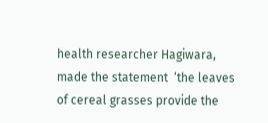health researcher Hagiwara, made the statement  ‘the leaves of cereal grasses provide the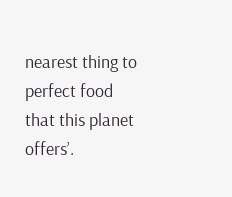nearest thing to perfect food that this planet offers’.